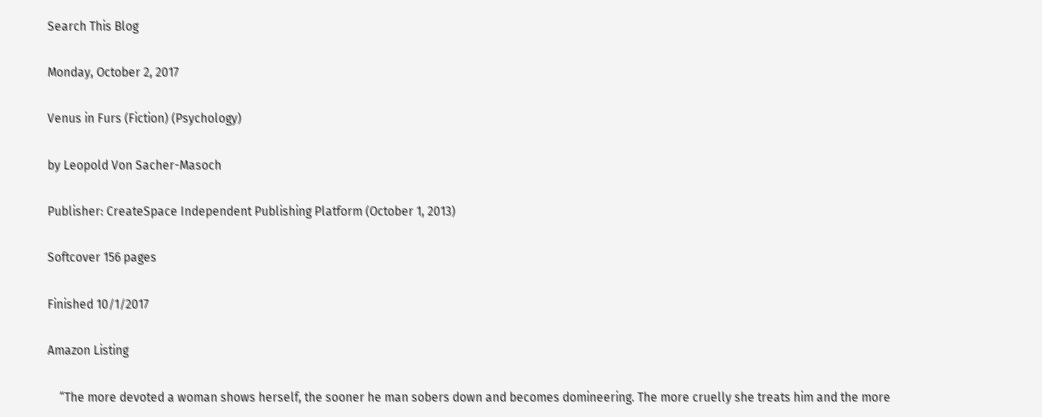Search This Blog

Monday, October 2, 2017

Venus in Furs (Fiction) (Psychology)

by Leopold Von Sacher-Masoch

Publisher: CreateSpace Independent Publishing Platform (October 1, 2013)

Softcover 156 pages

Finished 10/1/2017

Amazon Listing

    “The more devoted a woman shows herself, the sooner he man sobers down and becomes domineering. The more cruelly she treats him and the more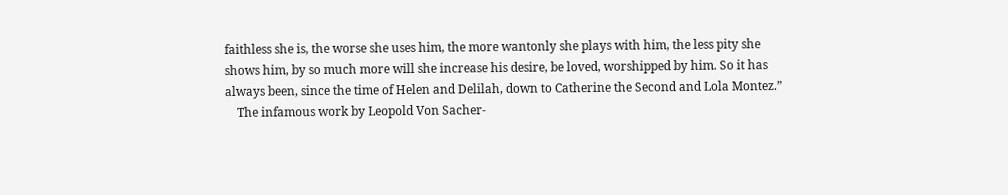faithless she is, the worse she uses him, the more wantonly she plays with him, the less pity she shows him, by so much more will she increase his desire, be loved, worshipped by him. So it has always been, since the time of Helen and Delilah, down to Catherine the Second and Lola Montez.”
    The infamous work by Leopold Von Sacher-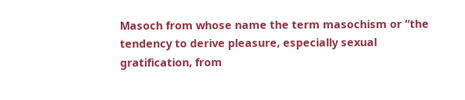Masoch from whose name the term masochism or “the tendency to derive pleasure, especially sexual gratification, from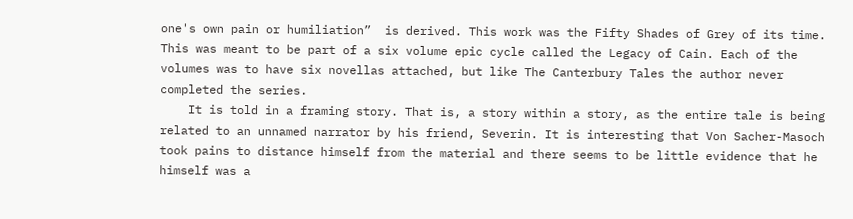one's own pain or humiliation”  is derived. This work was the Fifty Shades of Grey of its time. This was meant to be part of a six volume epic cycle called the Legacy of Cain. Each of the volumes was to have six novellas attached, but like The Canterbury Tales the author never completed the series.
    It is told in a framing story. That is, a story within a story, as the entire tale is being related to an unnamed narrator by his friend, Severin. It is interesting that Von Sacher-Masoch took pains to distance himself from the material and there seems to be little evidence that he himself was a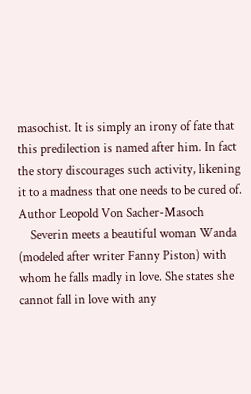masochist. It is simply an irony of fate that this predilection is named after him. In fact the story discourages such activity, likening it to a madness that one needs to be cured of.
Author Leopold Von Sacher-Masoch
    Severin meets a beautiful woman Wanda (modeled after writer Fanny Piston) with whom he falls madly in love. She states she cannot fall in love with any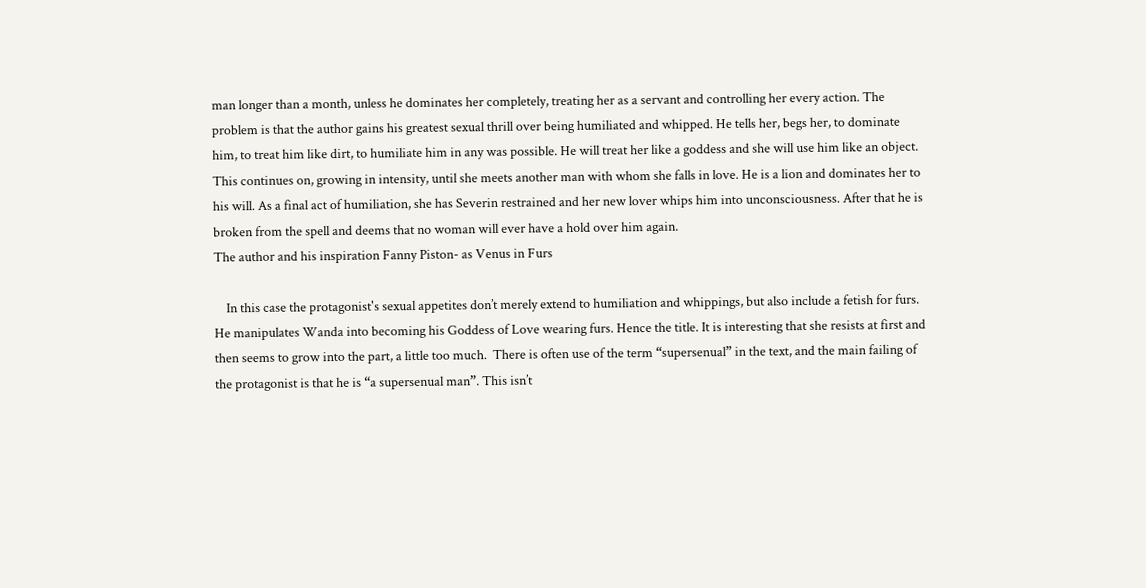man longer than a month, unless he dominates her completely, treating her as a servant and controlling her every action. The problem is that the author gains his greatest sexual thrill over being humiliated and whipped. He tells her, begs her, to dominate him, to treat him like dirt, to humiliate him in any was possible. He will treat her like a goddess and she will use him like an object. This continues on, growing in intensity, until she meets another man with whom she falls in love. He is a lion and dominates her to his will. As a final act of humiliation, she has Severin restrained and her new lover whips him into unconsciousness. After that he is broken from the spell and deems that no woman will ever have a hold over him again.
The author and his inspiration Fanny Piston- as Venus in Furs

    In this case the protagonist's sexual appetites don’t merely extend to humiliation and whippings, but also include a fetish for furs. He manipulates Wanda into becoming his Goddess of Love wearing furs. Hence the title. It is interesting that she resists at first and then seems to grow into the part, a little too much.  There is often use of the term “supersenual” in the text, and the main failing of the protagonist is that he is “a supersenual man”. This isn’t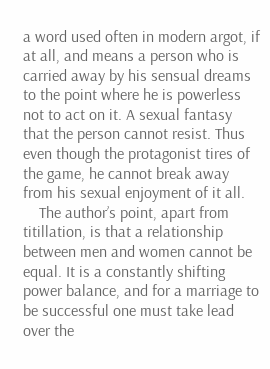a word used often in modern argot, if at all, and means a person who is carried away by his sensual dreams to the point where he is powerless not to act on it. A sexual fantasy that the person cannot resist. Thus even though the protagonist tires of the game, he cannot break away from his sexual enjoyment of it all.
    The author’s point, apart from titillation, is that a relationship between men and women cannot be equal. It is a constantly shifting power balance, and for a marriage to be successful one must take lead over the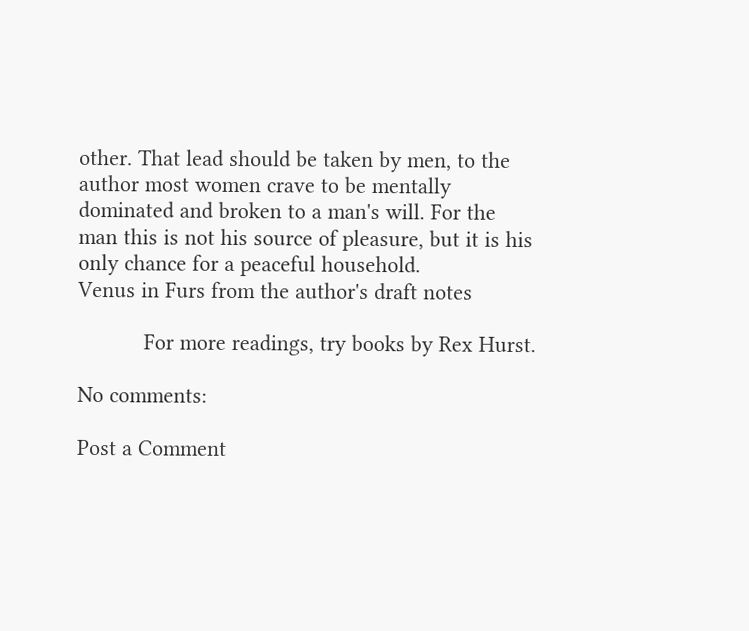other. That lead should be taken by men, to the author most women crave to be mentally dominated and broken to a man's will. For the man this is not his source of pleasure, but it is his only chance for a peaceful household.
Venus in Furs from the author's draft notes

           For more readings, try books by Rex Hurst.

No comments:

Post a Comment